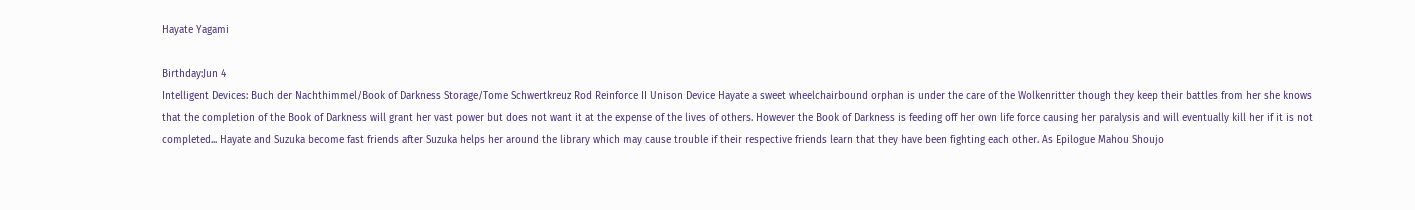Hayate Yagami

Birthday:Jun 4
Intelligent Devices: Buch der Nachthimmel/Book of Darkness Storage/Tome Schwertkreuz Rod Reinforce II Unison Device Hayate a sweet wheelchairbound orphan is under the care of the Wolkenritter though they keep their battles from her she knows that the completion of the Book of Darkness will grant her vast power but does not want it at the expense of the lives of others. However the Book of Darkness is feeding off her own life force causing her paralysis and will eventually kill her if it is not completed... Hayate and Suzuka become fast friends after Suzuka helps her around the library which may cause trouble if their respective friends learn that they have been fighting each other. As Epilogue Mahou Shoujo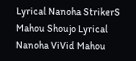Lyrical Nanoha StrikerS Mahou Shoujo Lyrical Nanoha ViVid Mahou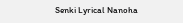Senki Lyrical Nanoha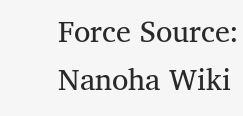Force Source: Nanoha Wiki